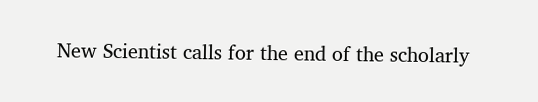New Scientist calls for the end of the scholarly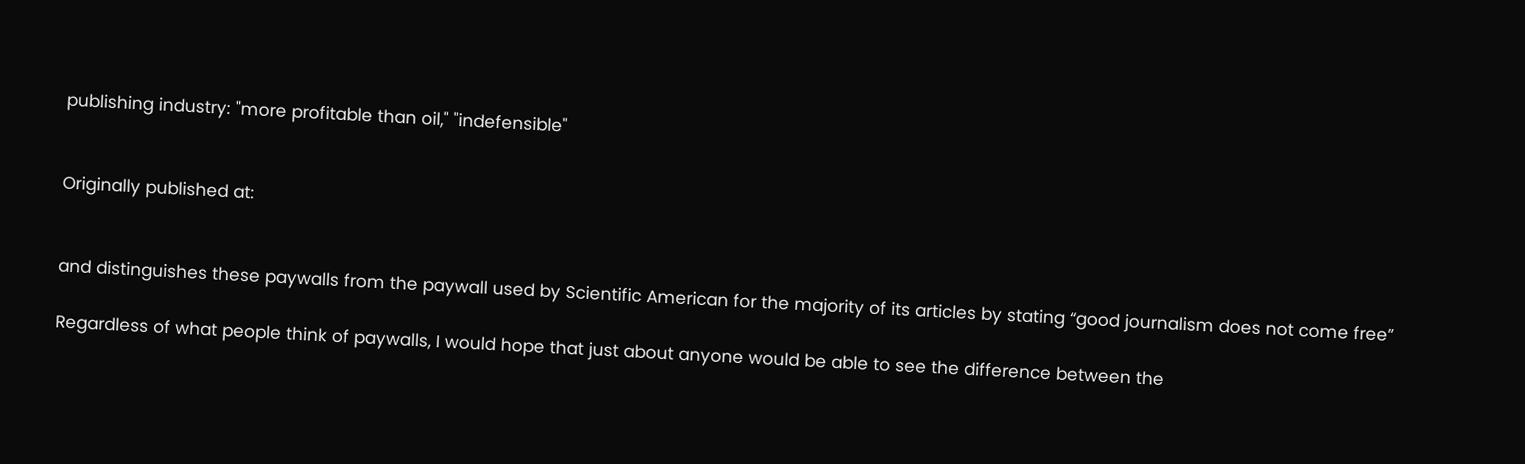publishing industry: "more profitable than oil," "indefensible"


Originally published at:


and distinguishes these paywalls from the paywall used by Scientific American for the majority of its articles by stating “good journalism does not come free”

Regardless of what people think of paywalls, I would hope that just about anyone would be able to see the difference between the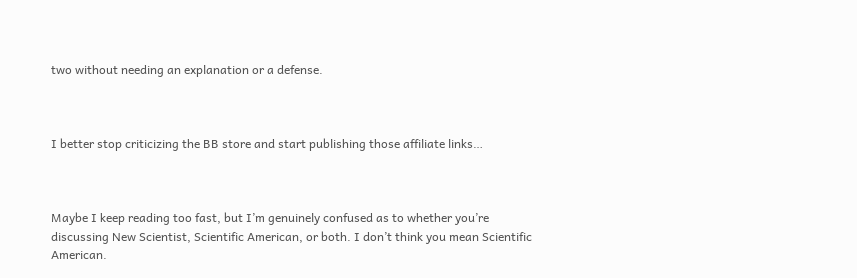two without needing an explanation or a defense.



I better stop criticizing the BB store and start publishing those affiliate links…



Maybe I keep reading too fast, but I’m genuinely confused as to whether you’re discussing New Scientist, Scientific American, or both. I don’t think you mean Scientific American.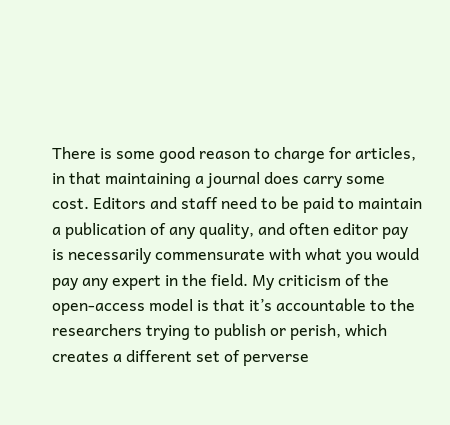There is some good reason to charge for articles, in that maintaining a journal does carry some cost. Editors and staff need to be paid to maintain a publication of any quality, and often editor pay is necessarily commensurate with what you would pay any expert in the field. My criticism of the open-access model is that it’s accountable to the researchers trying to publish or perish, which creates a different set of perverse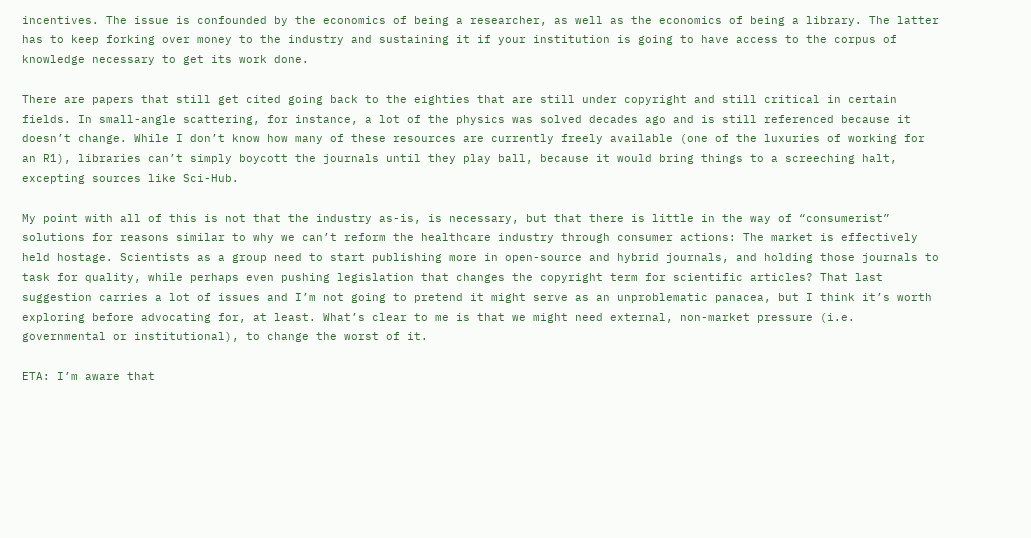incentives. The issue is confounded by the economics of being a researcher, as well as the economics of being a library. The latter has to keep forking over money to the industry and sustaining it if your institution is going to have access to the corpus of knowledge necessary to get its work done.

There are papers that still get cited going back to the eighties that are still under copyright and still critical in certain fields. In small-angle scattering, for instance, a lot of the physics was solved decades ago and is still referenced because it doesn’t change. While I don’t know how many of these resources are currently freely available (one of the luxuries of working for an R1), libraries can’t simply boycott the journals until they play ball, because it would bring things to a screeching halt, excepting sources like Sci-Hub.

My point with all of this is not that the industry as-is, is necessary, but that there is little in the way of “consumerist” solutions for reasons similar to why we can’t reform the healthcare industry through consumer actions: The market is effectively held hostage. Scientists as a group need to start publishing more in open-source and hybrid journals, and holding those journals to task for quality, while perhaps even pushing legislation that changes the copyright term for scientific articles? That last suggestion carries a lot of issues and I’m not going to pretend it might serve as an unproblematic panacea, but I think it’s worth exploring before advocating for, at least. What’s clear to me is that we might need external, non-market pressure (i.e. governmental or institutional), to change the worst of it.

ETA: I’m aware that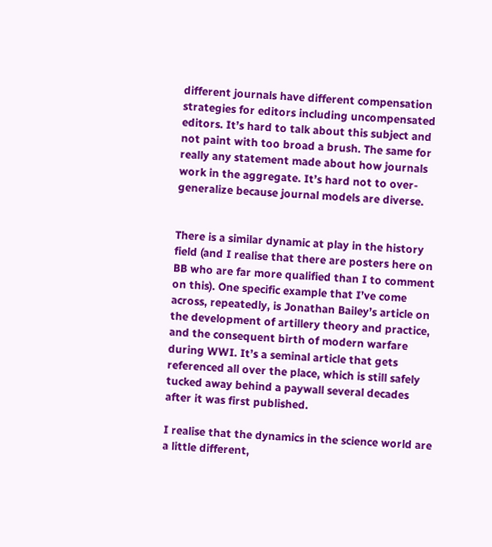different journals have different compensation strategies for editors including uncompensated editors. It’s hard to talk about this subject and not paint with too broad a brush. The same for really any statement made about how journals work in the aggregate. It’s hard not to over-generalize because journal models are diverse.


There is a similar dynamic at play in the history field (and I realise that there are posters here on BB who are far more qualified than I to comment on this). One specific example that I’ve come across, repeatedly, is Jonathan Bailey’s article on the development of artillery theory and practice, and the consequent birth of modern warfare during WWI. It’s a seminal article that gets referenced all over the place, which is still safely tucked away behind a paywall several decades after it was first published.

I realise that the dynamics in the science world are a little different,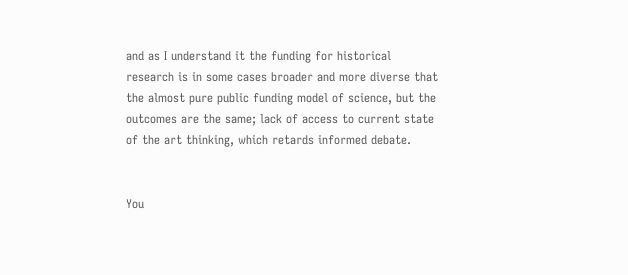and as I understand it the funding for historical research is in some cases broader and more diverse that the almost pure public funding model of science, but the outcomes are the same; lack of access to current state of the art thinking, which retards informed debate.


You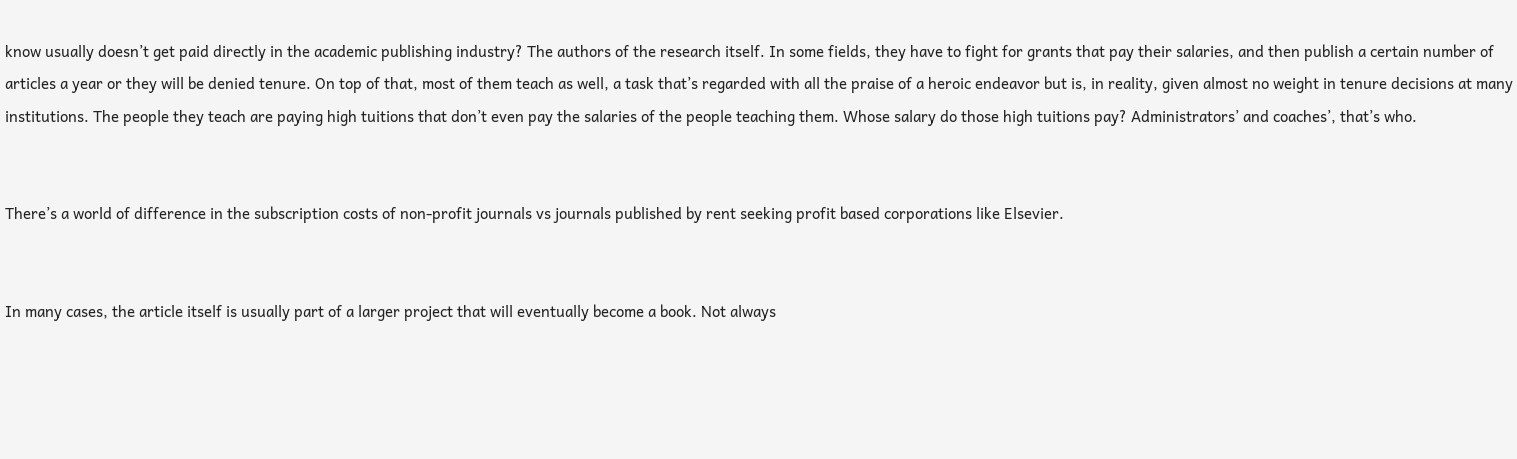know usually doesn’t get paid directly in the academic publishing industry? The authors of the research itself. In some fields, they have to fight for grants that pay their salaries, and then publish a certain number of articles a year or they will be denied tenure. On top of that, most of them teach as well, a task that’s regarded with all the praise of a heroic endeavor but is, in reality, given almost no weight in tenure decisions at many institutions. The people they teach are paying high tuitions that don’t even pay the salaries of the people teaching them. Whose salary do those high tuitions pay? Administrators’ and coaches’, that’s who.


There’s a world of difference in the subscription costs of non-profit journals vs journals published by rent seeking profit based corporations like Elsevier.


In many cases, the article itself is usually part of a larger project that will eventually become a book. Not always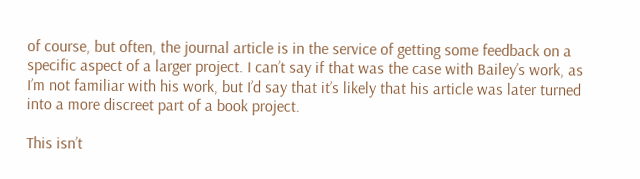of course, but often, the journal article is in the service of getting some feedback on a specific aspect of a larger project. I can’t say if that was the case with Bailey’s work, as I’m not familiar with his work, but I’d say that it’s likely that his article was later turned into a more discreet part of a book project.

This isn’t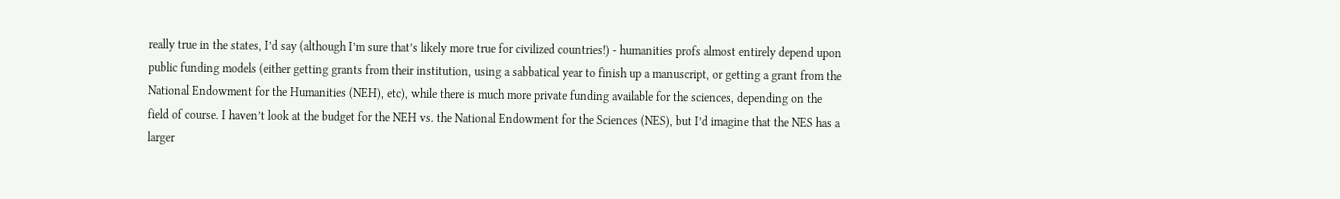really true in the states, I’d say (although I’m sure that’s likely more true for civilized countries!) - humanities profs almost entirely depend upon public funding models (either getting grants from their institution, using a sabbatical year to finish up a manuscript, or getting a grant from the National Endowment for the Humanities (NEH), etc), while there is much more private funding available for the sciences, depending on the field of course. I haven’t look at the budget for the NEH vs. the National Endowment for the Sciences (NES), but I’d imagine that the NES has a larger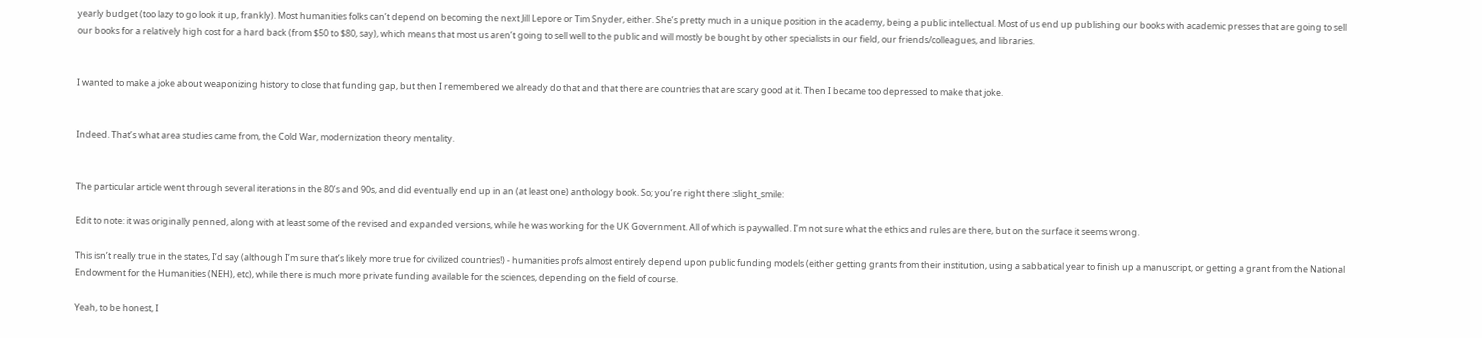yearly budget (too lazy to go look it up, frankly). Most humanities folks can’t depend on becoming the next Jill Lepore or Tim Snyder, either. She’s pretty much in a unique position in the academy, being a public intellectual. Most of us end up publishing our books with academic presses that are going to sell our books for a relatively high cost for a hard back (from $50 to $80, say), which means that most us aren’t going to sell well to the public and will mostly be bought by other specialists in our field, our friends/colleagues, and libraries.


I wanted to make a joke about weaponizing history to close that funding gap, but then I remembered we already do that and that there are countries that are scary good at it. Then I became too depressed to make that joke.


Indeed. That’s what area studies came from, the Cold War, modernization theory mentality.


The particular article went through several iterations in the 80’s and 90s, and did eventually end up in an (at least one) anthology book. So; you’re right there :slight_smile:

Edit to note: it was originally penned, along with at least some of the revised and expanded versions, while he was working for the UK Government. All of which is paywalled. I’m not sure what the ethics and rules are there, but on the surface it seems wrong.

This isn’t really true in the states, I’d say (although I’m sure that’s likely more true for civilized countries!) - humanities profs almost entirely depend upon public funding models (either getting grants from their institution, using a sabbatical year to finish up a manuscript, or getting a grant from the National Endowment for the Humanities (NEH), etc), while there is much more private funding available for the sciences, depending on the field of course.

Yeah, to be honest, I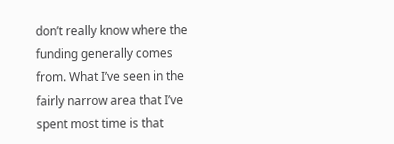don’t really know where the funding generally comes from. What I’ve seen in the fairly narrow area that I’ve spent most time is that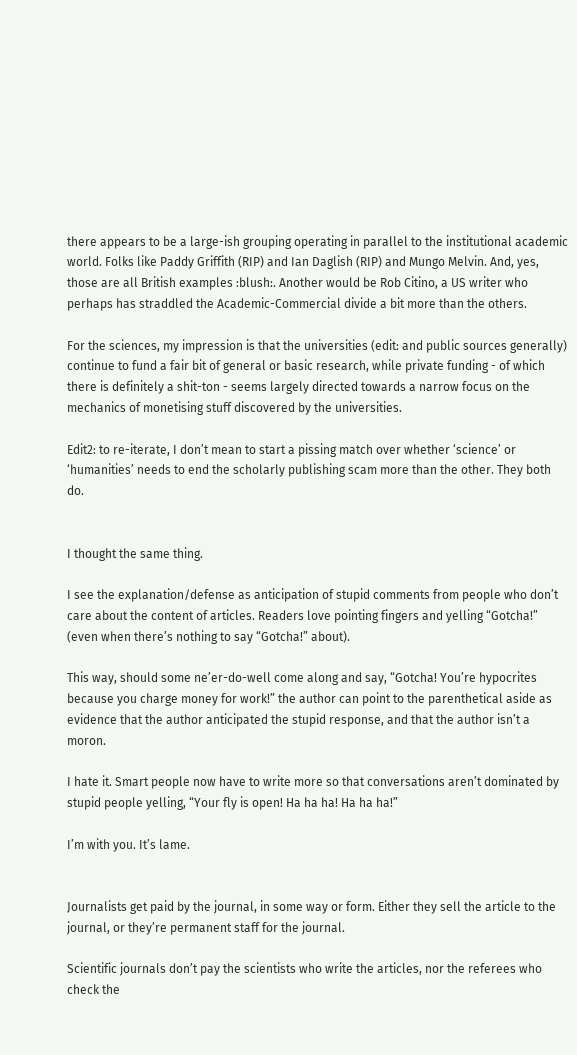there appears to be a large-ish grouping operating in parallel to the institutional academic world. Folks like Paddy Griffith (RIP) and Ian Daglish (RIP) and Mungo Melvin. And, yes, those are all British examples :blush:. Another would be Rob Citino, a US writer who perhaps has straddled the Academic-Commercial divide a bit more than the others.

For the sciences, my impression is that the universities (edit: and public sources generally) continue to fund a fair bit of general or basic research, while private funding - of which there is definitely a shit-ton - seems largely directed towards a narrow focus on the mechanics of monetising stuff discovered by the universities.

Edit2: to re-iterate, I don’t mean to start a pissing match over whether ‘science’ or ‘humanities’ needs to end the scholarly publishing scam more than the other. They both do.


I thought the same thing.

I see the explanation/defense as anticipation of stupid comments from people who don’t care about the content of articles. Readers love pointing fingers and yelling “Gotcha!” (even when there’s nothing to say “Gotcha!” about).

This way, should some ne’er-do-well come along and say, “Gotcha! You’re hypocrites because you charge money for work!” the author can point to the parenthetical aside as evidence that the author anticipated the stupid response, and that the author isn’t a moron.

I hate it. Smart people now have to write more so that conversations aren’t dominated by stupid people yelling, “Your fly is open! Ha ha ha! Ha ha ha!”

I’m with you. It’s lame.


Journalists get paid by the journal, in some way or form. Either they sell the article to the journal, or they’re permanent staff for the journal.

Scientific journals don’t pay the scientists who write the articles, nor the referees who check the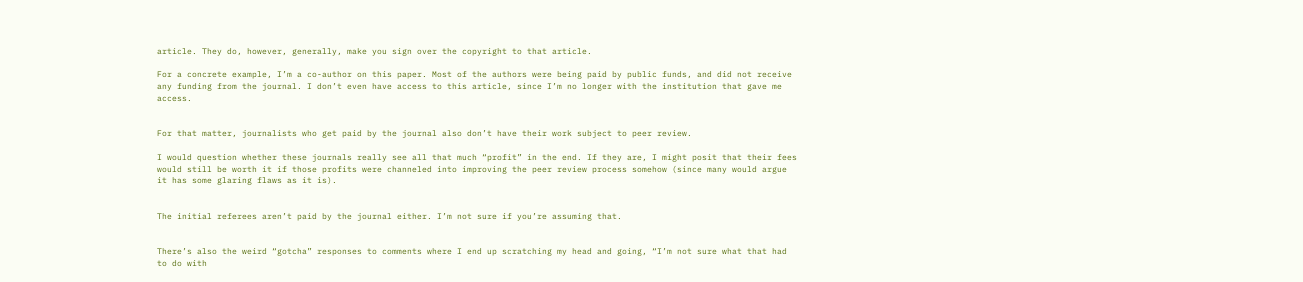article. They do, however, generally, make you sign over the copyright to that article.

For a concrete example, I’m a co-author on this paper. Most of the authors were being paid by public funds, and did not receive any funding from the journal. I don’t even have access to this article, since I’m no longer with the institution that gave me access.


For that matter, journalists who get paid by the journal also don’t have their work subject to peer review.

I would question whether these journals really see all that much “profit” in the end. If they are, I might posit that their fees would still be worth it if those profits were channeled into improving the peer review process somehow (since many would argue it has some glaring flaws as it is).


The initial referees aren’t paid by the journal either. I’m not sure if you’re assuming that.


There’s also the weird “gotcha” responses to comments where I end up scratching my head and going, “I’m not sure what that had to do with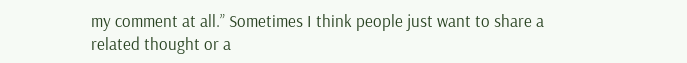my comment at all.” Sometimes I think people just want to share a related thought or a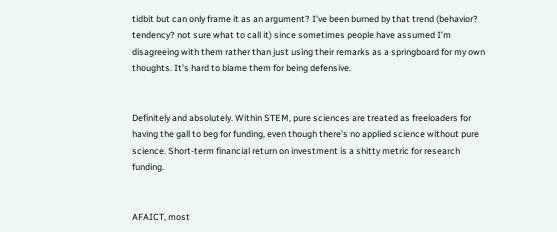tidbit but can only frame it as an argument? I’ve been burned by that trend (behavior? tendency? not sure what to call it) since sometimes people have assumed I’m disagreeing with them rather than just using their remarks as a springboard for my own thoughts. It’s hard to blame them for being defensive.


Definitely and absolutely. Within STEM, pure sciences are treated as freeloaders for having the gall to beg for funding, even though there’s no applied science without pure science. Short-term financial return on investment is a shitty metric for research funding.


AFAICT, most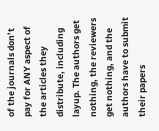of the journals don’t pay for ANY aspect of the articles they distribute, including layup. The authors get nothing, the reviewers get nothing, and the authors have to submit their papers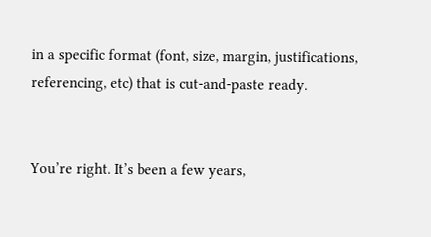in a specific format (font, size, margin, justifications, referencing, etc) that is cut-and-paste ready.


You’re right. It’s been a few years,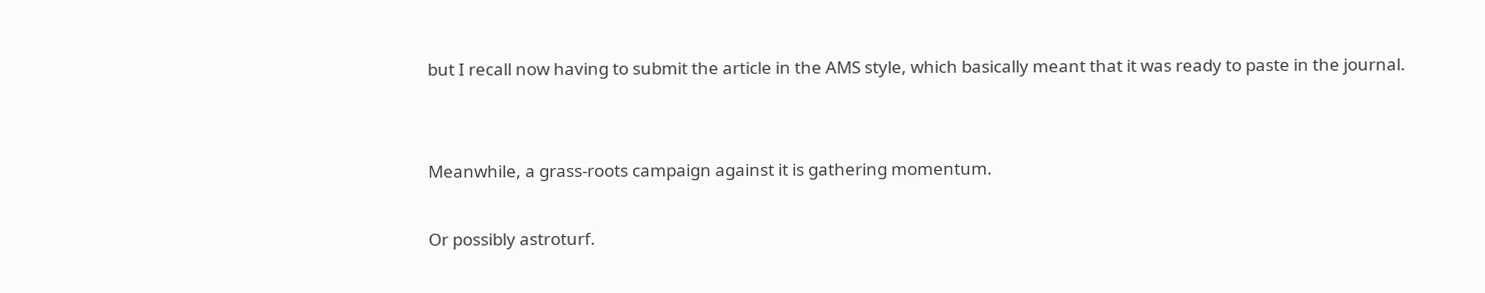but I recall now having to submit the article in the AMS style, which basically meant that it was ready to paste in the journal.


Meanwhile, a grass-roots campaign against it is gathering momentum.

Or possibly astroturf.